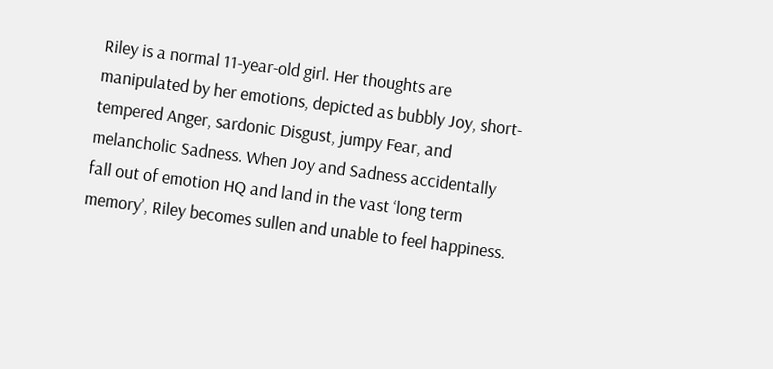Riley is a normal 11-year-old girl. Her thoughts are manipulated by her emotions, depicted as bubbly Joy, short-tempered Anger, sardonic Disgust, jumpy Fear, and melancholic Sadness. When Joy and Sadness accidentally fall out of emotion HQ and land in the vast ‘long term memory’, Riley becomes sullen and unable to feel happiness.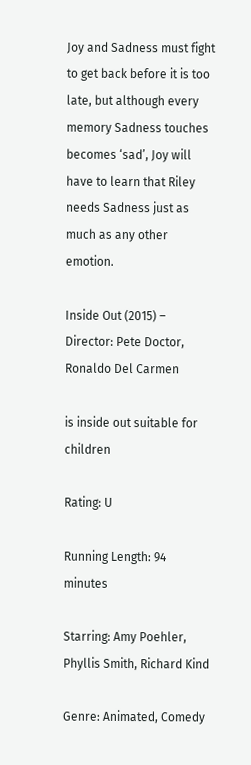Joy and Sadness must fight to get back before it is too late, but although every memory Sadness touches becomes ‘sad’, Joy will have to learn that Riley needs Sadness just as much as any other emotion.

Inside Out (2015) – Director: Pete Doctor, Ronaldo Del Carmen

is inside out suitable for children

Rating: U

Running Length: 94 minutes

Starring: Amy Poehler, Phyllis Smith, Richard Kind

Genre: Animated, Comedy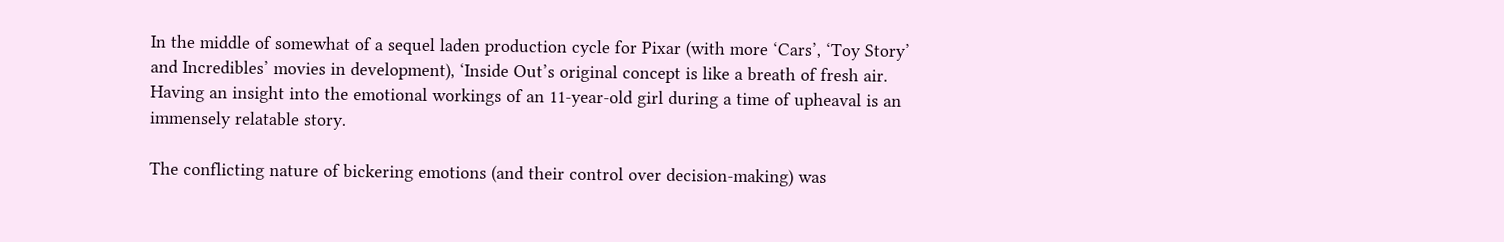In the middle of somewhat of a sequel laden production cycle for Pixar (with more ‘Cars’, ‘Toy Story’ and Incredibles’ movies in development), ‘Inside Out’s original concept is like a breath of fresh air. Having an insight into the emotional workings of an 11-year-old girl during a time of upheaval is an immensely relatable story.

The conflicting nature of bickering emotions (and their control over decision-making) was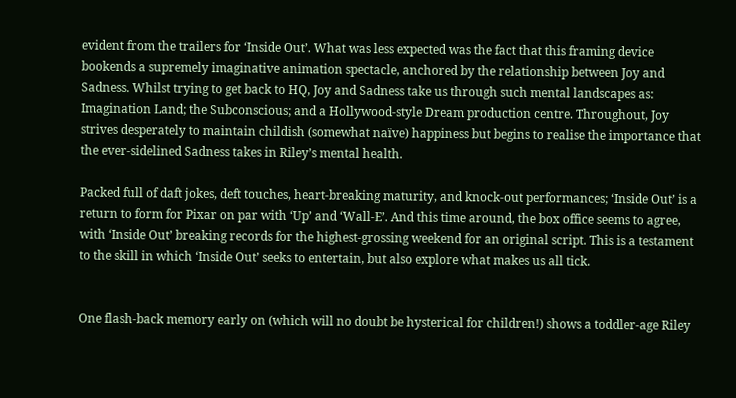evident from the trailers for ‘Inside Out’. What was less expected was the fact that this framing device bookends a supremely imaginative animation spectacle, anchored by the relationship between Joy and Sadness. Whilst trying to get back to HQ, Joy and Sadness take us through such mental landscapes as: Imagination Land; the Subconscious; and a Hollywood-style Dream production centre. Throughout, Joy strives desperately to maintain childish (somewhat naïve) happiness but begins to realise the importance that the ever-sidelined Sadness takes in Riley’s mental health.

Packed full of daft jokes, deft touches, heart-breaking maturity, and knock-out performances; ‘Inside Out’ is a return to form for Pixar on par with ‘Up’ and ‘Wall-E’. And this time around, the box office seems to agree, with ‘Inside Out’ breaking records for the highest-grossing weekend for an original script. This is a testament to the skill in which ‘Inside Out’ seeks to entertain, but also explore what makes us all tick.


One flash-back memory early on (which will no doubt be hysterical for children!) shows a toddler-age Riley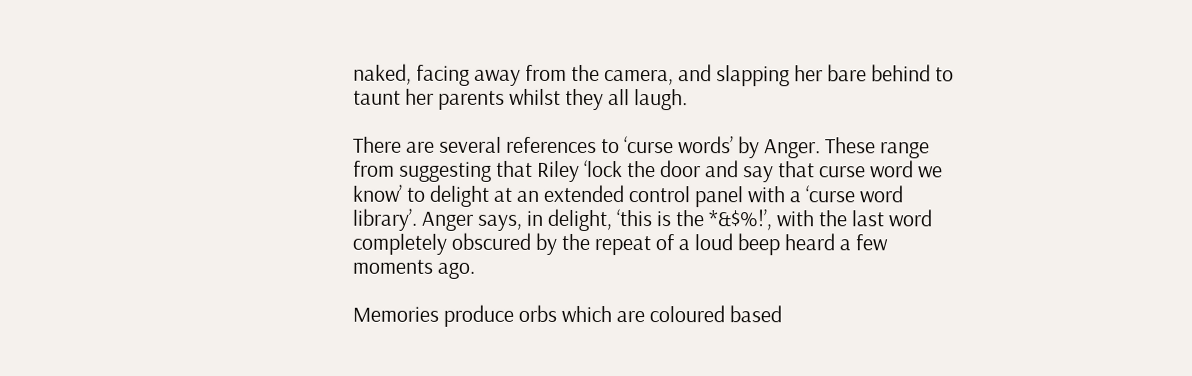naked, facing away from the camera, and slapping her bare behind to taunt her parents whilst they all laugh.

There are several references to ‘curse words’ by Anger. These range from suggesting that Riley ‘lock the door and say that curse word we know’ to delight at an extended control panel with a ‘curse word library’. Anger says, in delight, ‘this is the *&$%!’, with the last word completely obscured by the repeat of a loud beep heard a few moments ago.

Memories produce orbs which are coloured based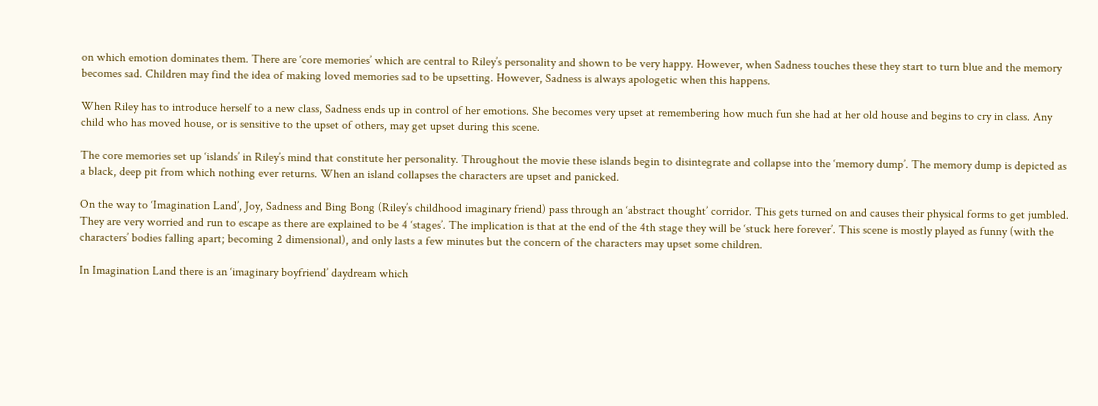on which emotion dominates them. There are ‘core memories’ which are central to Riley’s personality and shown to be very happy. However, when Sadness touches these they start to turn blue and the memory becomes sad. Children may find the idea of making loved memories sad to be upsetting. However, Sadness is always apologetic when this happens.

When Riley has to introduce herself to a new class, Sadness ends up in control of her emotions. She becomes very upset at remembering how much fun she had at her old house and begins to cry in class. Any child who has moved house, or is sensitive to the upset of others, may get upset during this scene.

The core memories set up ‘islands’ in Riley’s mind that constitute her personality. Throughout the movie these islands begin to disintegrate and collapse into the ‘memory dump’. The memory dump is depicted as a black, deep pit from which nothing ever returns. When an island collapses the characters are upset and panicked.

On the way to ‘Imagination Land’, Joy, Sadness and Bing Bong (Riley’s childhood imaginary friend) pass through an ‘abstract thought’ corridor. This gets turned on and causes their physical forms to get jumbled. They are very worried and run to escape as there are explained to be 4 ‘stages’. The implication is that at the end of the 4th stage they will be ‘stuck here forever’. This scene is mostly played as funny (with the characters’ bodies falling apart; becoming 2 dimensional), and only lasts a few minutes but the concern of the characters may upset some children.

In Imagination Land there is an ‘imaginary boyfriend’ daydream which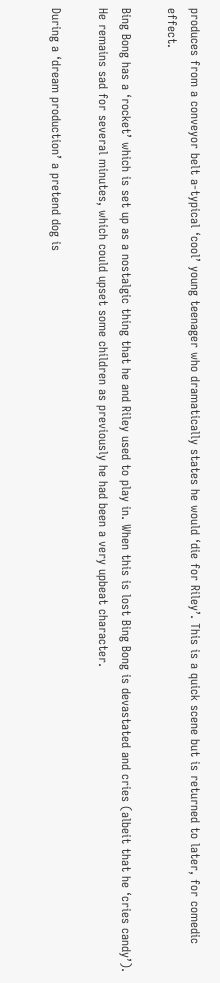produces from a conveyor belt a-typical ‘cool’ young teenager who dramatically states he would ‘die for Riley’. This is a quick scene but is returned to later, for comedic effect.

Bing Bong has a ‘rocket’ which is set up as a nostalgic thing that he and Riley used to play in. When this is lost Bing Bong is devastated and cries (albeit that he ‘cries candy’). He remains sad for several minutes, which could upset some children as previously he had been a very upbeat character.

During a ‘dream production’ a pretend dog is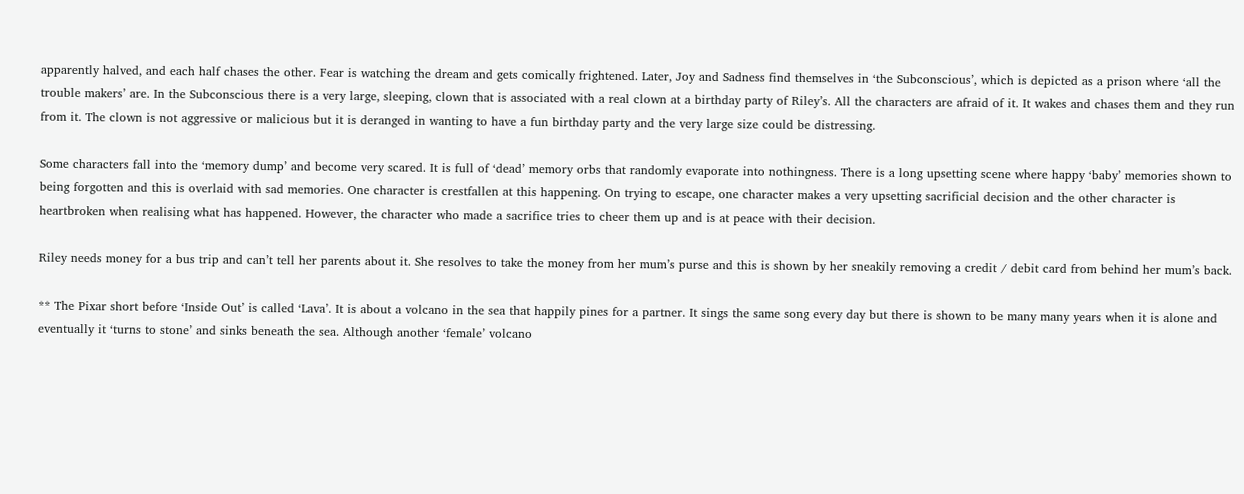apparently halved, and each half chases the other. Fear is watching the dream and gets comically frightened. Later, Joy and Sadness find themselves in ‘the Subconscious’, which is depicted as a prison where ‘all the trouble makers’ are. In the Subconscious there is a very large, sleeping, clown that is associated with a real clown at a birthday party of Riley’s. All the characters are afraid of it. It wakes and chases them and they run from it. The clown is not aggressive or malicious but it is deranged in wanting to have a fun birthday party and the very large size could be distressing.

Some characters fall into the ‘memory dump’ and become very scared. It is full of ‘dead’ memory orbs that randomly evaporate into nothingness. There is a long upsetting scene where happy ‘baby’ memories shown to being forgotten and this is overlaid with sad memories. One character is crestfallen at this happening. On trying to escape, one character makes a very upsetting sacrificial decision and the other character is heartbroken when realising what has happened. However, the character who made a sacrifice tries to cheer them up and is at peace with their decision.

Riley needs money for a bus trip and can’t tell her parents about it. She resolves to take the money from her mum’s purse and this is shown by her sneakily removing a credit / debit card from behind her mum’s back.

** The Pixar short before ‘Inside Out’ is called ‘Lava’. It is about a volcano in the sea that happily pines for a partner. It sings the same song every day but there is shown to be many many years when it is alone and eventually it ‘turns to stone’ and sinks beneath the sea. Although another ‘female’ volcano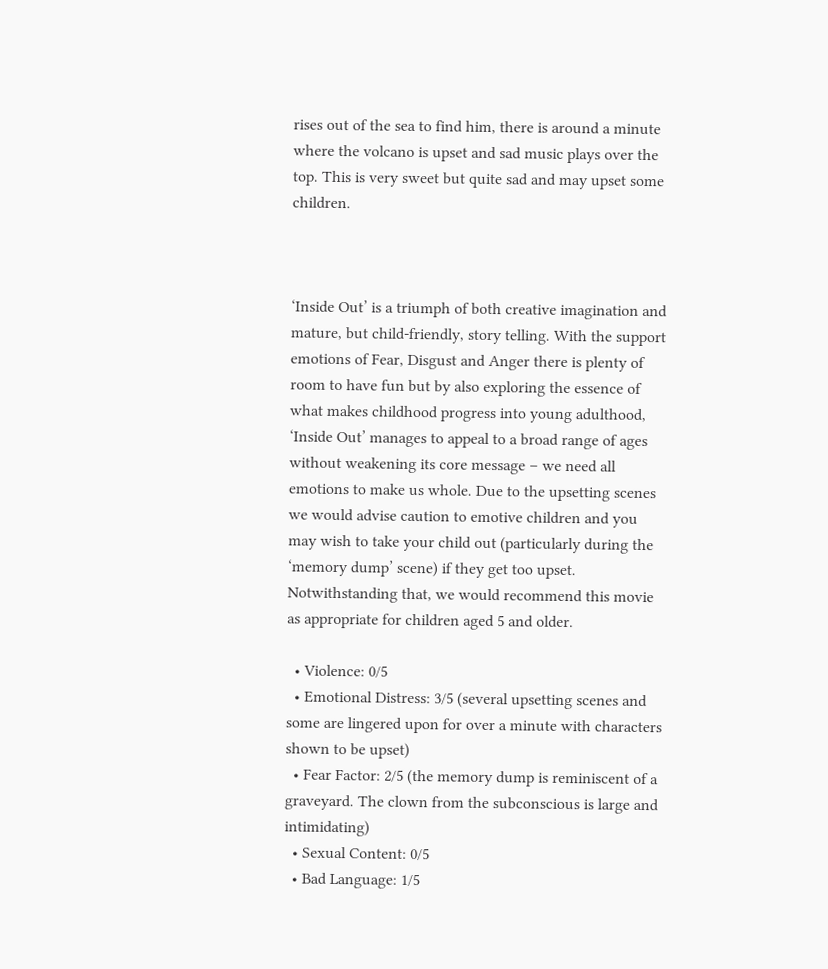rises out of the sea to find him, there is around a minute where the volcano is upset and sad music plays over the top. This is very sweet but quite sad and may upset some children.



‘Inside Out’ is a triumph of both creative imagination and mature, but child-friendly, story telling. With the support emotions of Fear, Disgust and Anger there is plenty of room to have fun but by also exploring the essence of what makes childhood progress into young adulthood, ‘Inside Out’ manages to appeal to a broad range of ages without weakening its core message – we need all emotions to make us whole. Due to the upsetting scenes we would advise caution to emotive children and you may wish to take your child out (particularly during the ‘memory dump’ scene) if they get too upset. Notwithstanding that, we would recommend this movie as appropriate for children aged 5 and older.

  • Violence: 0/5
  • Emotional Distress: 3/5 (several upsetting scenes and some are lingered upon for over a minute with characters shown to be upset)
  • Fear Factor: 2/5 (the memory dump is reminiscent of a graveyard. The clown from the subconscious is large and intimidating)
  • Sexual Content: 0/5
  • Bad Language: 1/5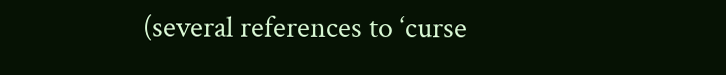(several references to ‘curse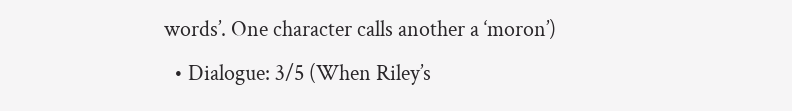words’. One character calls another a ‘moron’)
  • Dialogue: 3/5 (When Riley’s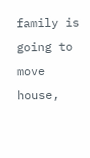family is going to move house,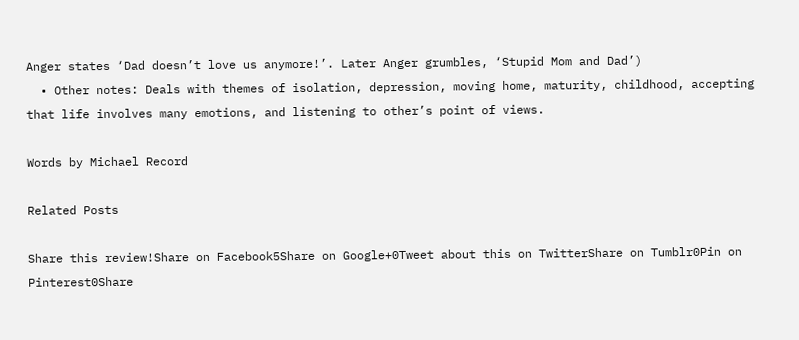Anger states ‘Dad doesn’t love us anymore!’. Later Anger grumbles, ‘Stupid Mom and Dad’)
  • Other notes: Deals with themes of isolation, depression, moving home, maturity, childhood, accepting that life involves many emotions, and listening to other’s point of views.

Words by Michael Record

Related Posts

Share this review!Share on Facebook5Share on Google+0Tweet about this on TwitterShare on Tumblr0Pin on Pinterest0Share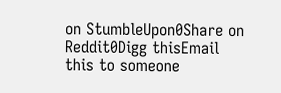on StumbleUpon0Share on Reddit0Digg thisEmail this to someone